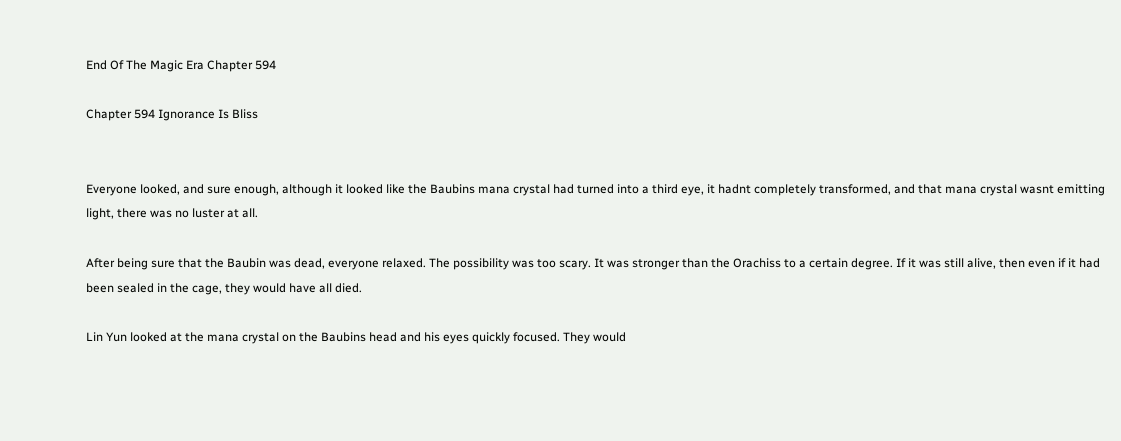End Of The Magic Era Chapter 594

Chapter 594 Ignorance Is Bliss


Everyone looked, and sure enough, although it looked like the Baubins mana crystal had turned into a third eye, it hadnt completely transformed, and that mana crystal wasnt emitting light, there was no luster at all.

After being sure that the Baubin was dead, everyone relaxed. The possibility was too scary. It was stronger than the Orachiss to a certain degree. If it was still alive, then even if it had been sealed in the cage, they would have all died.

Lin Yun looked at the mana crystal on the Baubins head and his eyes quickly focused. They would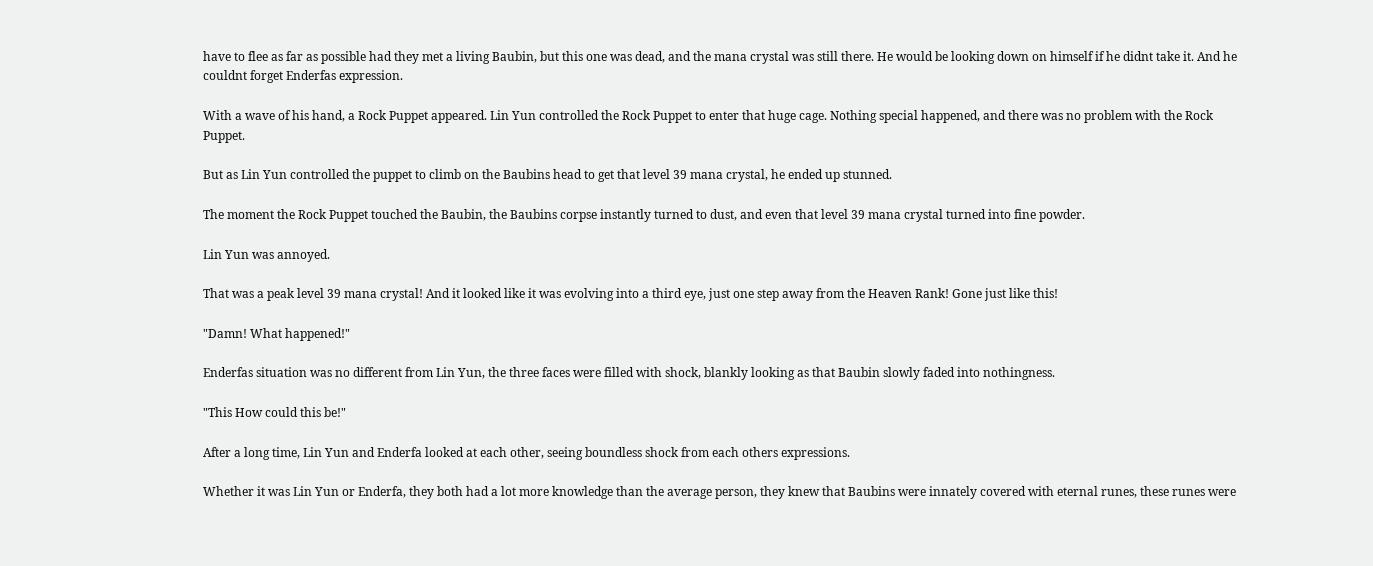have to flee as far as possible had they met a living Baubin, but this one was dead, and the mana crystal was still there. He would be looking down on himself if he didnt take it. And he couldnt forget Enderfas expression.

With a wave of his hand, a Rock Puppet appeared. Lin Yun controlled the Rock Puppet to enter that huge cage. Nothing special happened, and there was no problem with the Rock Puppet.

But as Lin Yun controlled the puppet to climb on the Baubins head to get that level 39 mana crystal, he ended up stunned.

The moment the Rock Puppet touched the Baubin, the Baubins corpse instantly turned to dust, and even that level 39 mana crystal turned into fine powder.

Lin Yun was annoyed.

That was a peak level 39 mana crystal! And it looked like it was evolving into a third eye, just one step away from the Heaven Rank! Gone just like this!

"Damn! What happened!"

Enderfas situation was no different from Lin Yun, the three faces were filled with shock, blankly looking as that Baubin slowly faded into nothingness.

"This How could this be!"

After a long time, Lin Yun and Enderfa looked at each other, seeing boundless shock from each others expressions.

Whether it was Lin Yun or Enderfa, they both had a lot more knowledge than the average person, they knew that Baubins were innately covered with eternal runes, these runes were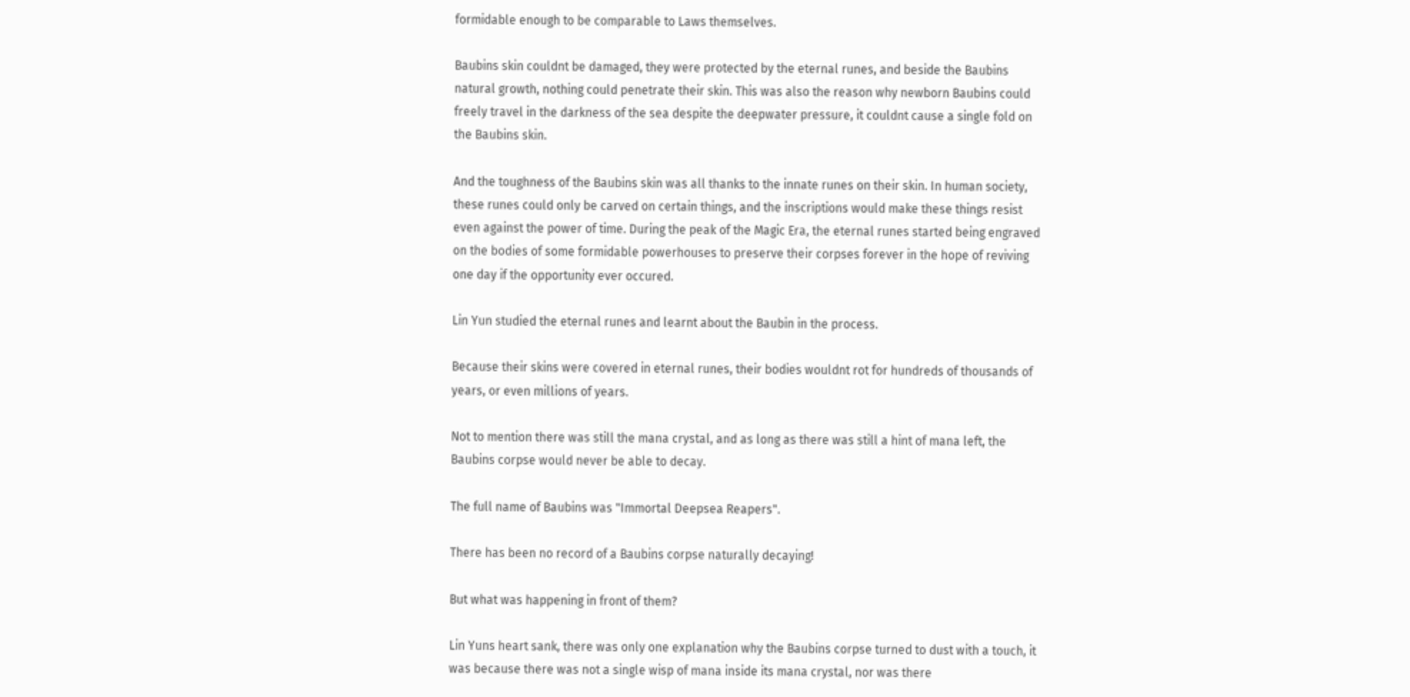formidable enough to be comparable to Laws themselves.

Baubins skin couldnt be damaged, they were protected by the eternal runes, and beside the Baubins natural growth, nothing could penetrate their skin. This was also the reason why newborn Baubins could freely travel in the darkness of the sea despite the deepwater pressure, it couldnt cause a single fold on the Baubins skin.

And the toughness of the Baubins skin was all thanks to the innate runes on their skin. In human society, these runes could only be carved on certain things, and the inscriptions would make these things resist even against the power of time. During the peak of the Magic Era, the eternal runes started being engraved on the bodies of some formidable powerhouses to preserve their corpses forever in the hope of reviving one day if the opportunity ever occured.

Lin Yun studied the eternal runes and learnt about the Baubin in the process.

Because their skins were covered in eternal runes, their bodies wouldnt rot for hundreds of thousands of years, or even millions of years.

Not to mention there was still the mana crystal, and as long as there was still a hint of mana left, the Baubins corpse would never be able to decay.

The full name of Baubins was "Immortal Deepsea Reapers".

There has been no record of a Baubins corpse naturally decaying!

But what was happening in front of them?

Lin Yuns heart sank, there was only one explanation why the Baubins corpse turned to dust with a touch, it was because there was not a single wisp of mana inside its mana crystal, nor was there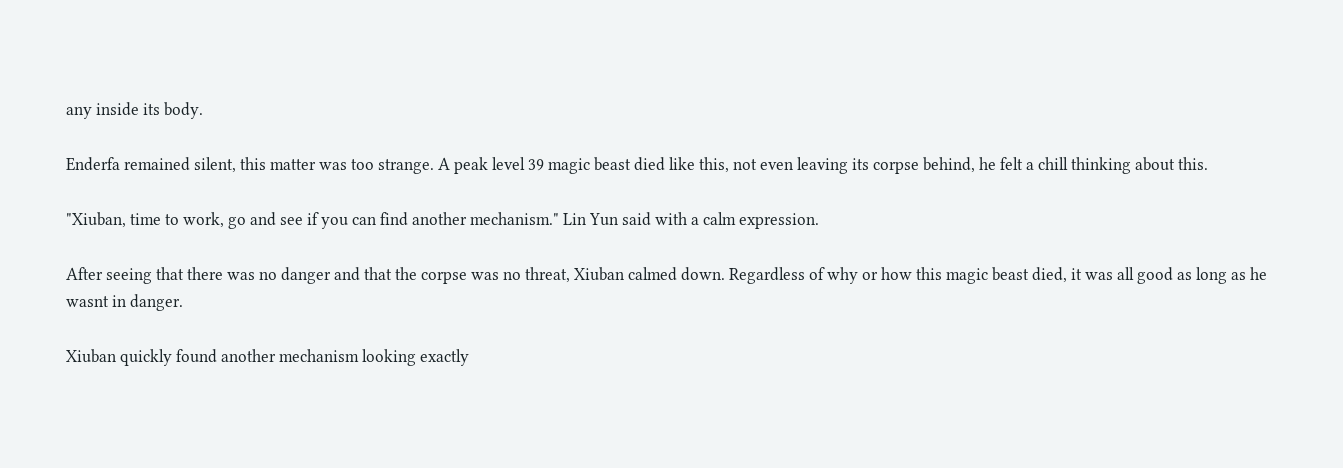any inside its body.

Enderfa remained silent, this matter was too strange. A peak level 39 magic beast died like this, not even leaving its corpse behind, he felt a chill thinking about this.

"Xiuban, time to work, go and see if you can find another mechanism." Lin Yun said with a calm expression.

After seeing that there was no danger and that the corpse was no threat, Xiuban calmed down. Regardless of why or how this magic beast died, it was all good as long as he wasnt in danger.

Xiuban quickly found another mechanism looking exactly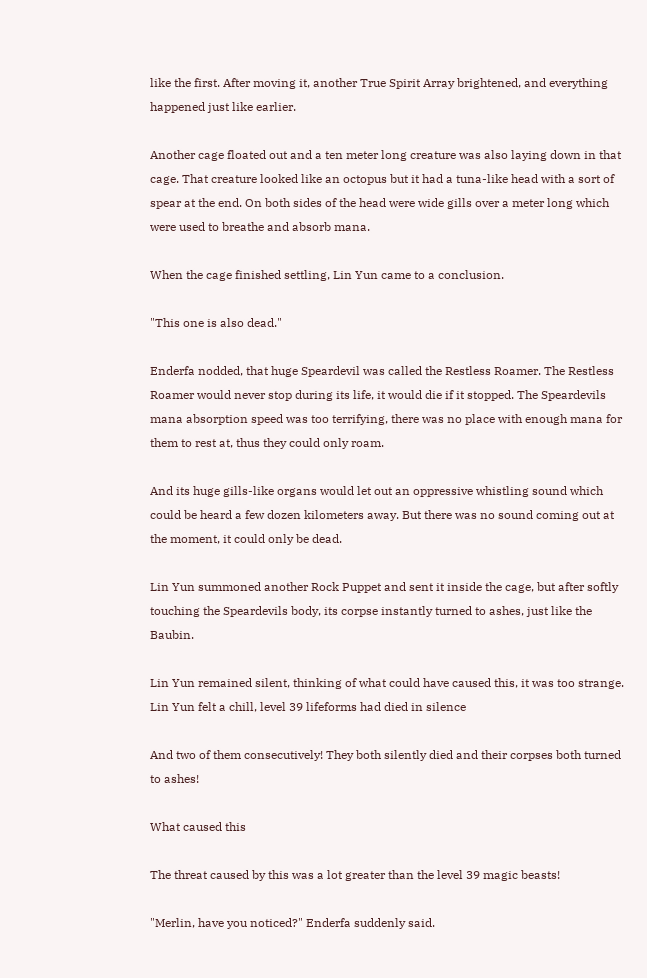like the first. After moving it, another True Spirit Array brightened, and everything happened just like earlier.

Another cage floated out and a ten meter long creature was also laying down in that cage. That creature looked like an octopus but it had a tuna-like head with a sort of spear at the end. On both sides of the head were wide gills over a meter long which were used to breathe and absorb mana.

When the cage finished settling, Lin Yun came to a conclusion.

"This one is also dead."

Enderfa nodded, that huge Speardevil was called the Restless Roamer. The Restless Roamer would never stop during its life, it would die if it stopped. The Speardevils mana absorption speed was too terrifying, there was no place with enough mana for them to rest at, thus they could only roam.

And its huge gills-like organs would let out an oppressive whistling sound which could be heard a few dozen kilometers away. But there was no sound coming out at the moment, it could only be dead.

Lin Yun summoned another Rock Puppet and sent it inside the cage, but after softly touching the Speardevils body, its corpse instantly turned to ashes, just like the Baubin.

Lin Yun remained silent, thinking of what could have caused this, it was too strange. Lin Yun felt a chill, level 39 lifeforms had died in silence

And two of them consecutively! They both silently died and their corpses both turned to ashes!

What caused this

The threat caused by this was a lot greater than the level 39 magic beasts!

"Merlin, have you noticed?" Enderfa suddenly said.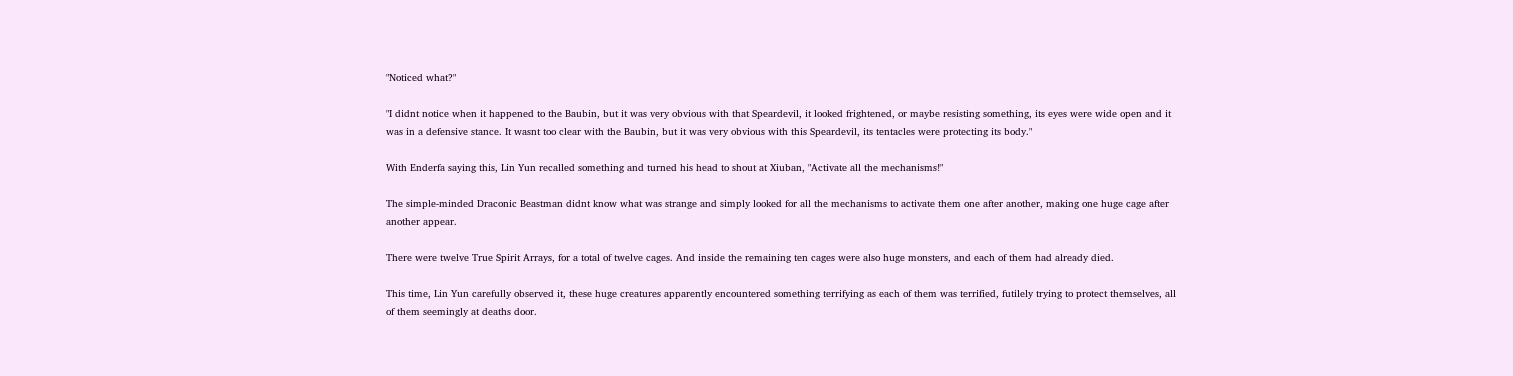"Noticed what?"

"I didnt notice when it happened to the Baubin, but it was very obvious with that Speardevil, it looked frightened, or maybe resisting something, its eyes were wide open and it was in a defensive stance. It wasnt too clear with the Baubin, but it was very obvious with this Speardevil, its tentacles were protecting its body."

With Enderfa saying this, Lin Yun recalled something and turned his head to shout at Xiuban, "Activate all the mechanisms!"

The simple-minded Draconic Beastman didnt know what was strange and simply looked for all the mechanisms to activate them one after another, making one huge cage after another appear.

There were twelve True Spirit Arrays, for a total of twelve cages. And inside the remaining ten cages were also huge monsters, and each of them had already died.

This time, Lin Yun carefully observed it, these huge creatures apparently encountered something terrifying as each of them was terrified, futilely trying to protect themselves, all of them seemingly at deaths door.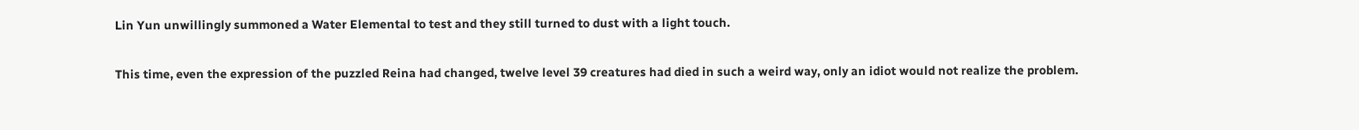Lin Yun unwillingly summoned a Water Elemental to test and they still turned to dust with a light touch.

This time, even the expression of the puzzled Reina had changed, twelve level 39 creatures had died in such a weird way, only an idiot would not realize the problem.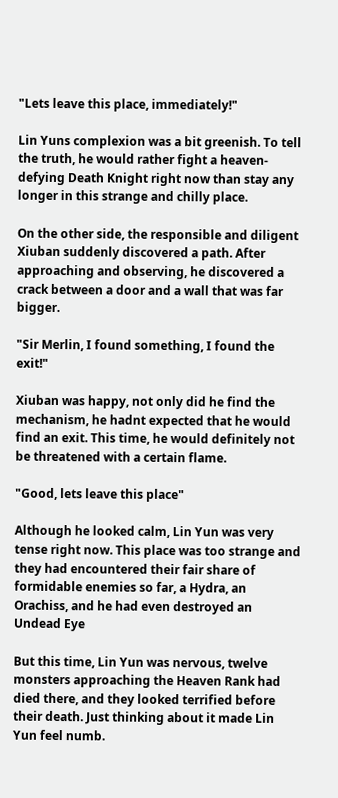"Lets leave this place, immediately!"

Lin Yuns complexion was a bit greenish. To tell the truth, he would rather fight a heaven-defying Death Knight right now than stay any longer in this strange and chilly place.

On the other side, the responsible and diligent Xiuban suddenly discovered a path. After approaching and observing, he discovered a crack between a door and a wall that was far bigger.

"Sir Merlin, I found something, I found the exit!"

Xiuban was happy, not only did he find the mechanism, he hadnt expected that he would find an exit. This time, he would definitely not be threatened with a certain flame.

"Good, lets leave this place"

Although he looked calm, Lin Yun was very tense right now. This place was too strange and they had encountered their fair share of formidable enemies so far, a Hydra, an Orachiss, and he had even destroyed an Undead Eye

But this time, Lin Yun was nervous, twelve monsters approaching the Heaven Rank had died there, and they looked terrified before their death. Just thinking about it made Lin Yun feel numb.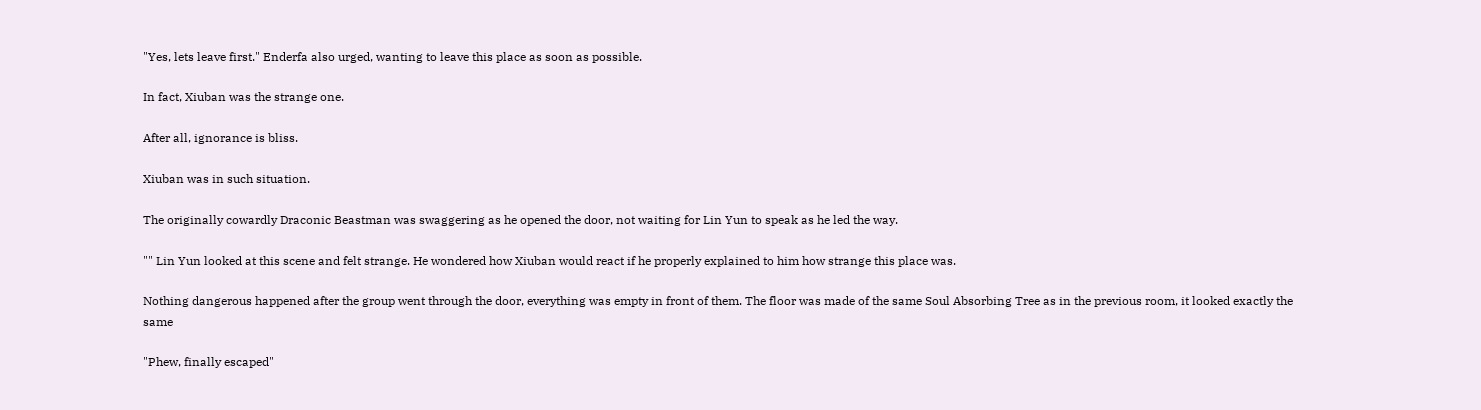"Yes, lets leave first." Enderfa also urged, wanting to leave this place as soon as possible.

In fact, Xiuban was the strange one.

After all, ignorance is bliss.

Xiuban was in such situation.

The originally cowardly Draconic Beastman was swaggering as he opened the door, not waiting for Lin Yun to speak as he led the way.

"" Lin Yun looked at this scene and felt strange. He wondered how Xiuban would react if he properly explained to him how strange this place was.

Nothing dangerous happened after the group went through the door, everything was empty in front of them. The floor was made of the same Soul Absorbing Tree as in the previous room, it looked exactly the same

"Phew, finally escaped"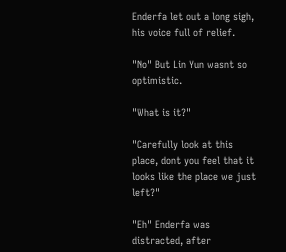Enderfa let out a long sigh, his voice full of relief.

"No" But Lin Yun wasnt so optimistic.

"What is it?"

"Carefully look at this place, dont you feel that it looks like the place we just left?"

"Eh" Enderfa was distracted, after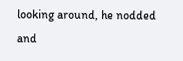looking around, he nodded and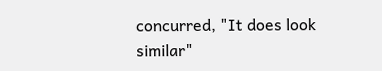concurred, "It does look similar"